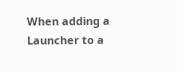When adding a Launcher to a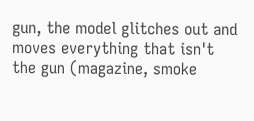gun, the model glitches out and moves everything that isn't the gun (magazine, smoke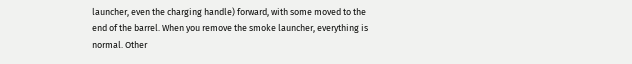launcher, even the charging handle) forward, with some moved to the end of the barrel. When you remove the smoke launcher, everything is normal. Other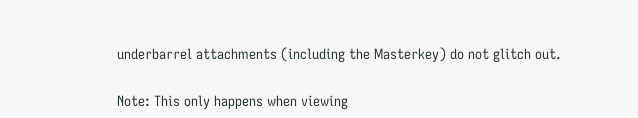underbarrel attachments (including the Masterkey) do not glitch out.

Note: This only happens when viewing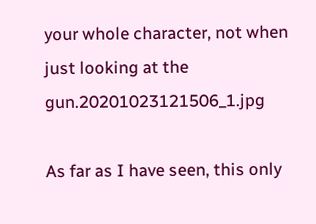your whole character, not when just looking at the gun.20201023121506_1.jpg

As far as I have seen, this only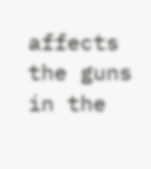affects the guns in the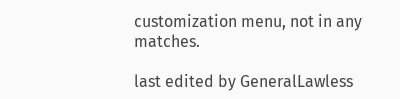customization menu, not in any matches.

last edited by GeneralLawless